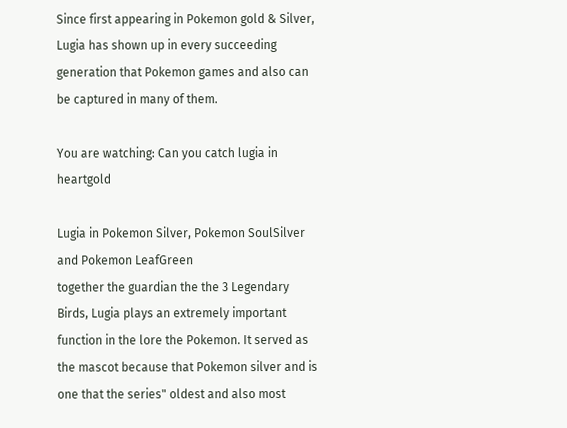Since first appearing in Pokemon gold & Silver, Lugia has shown up in every succeeding generation that Pokemon games and also can be captured in many of them.

You are watching: Can you catch lugia in heartgold

Lugia in Pokemon Silver, Pokemon SoulSilver and Pokemon LeafGreen
together the guardian the the 3 Legendary Birds, Lugia plays an extremely important function in the lore the Pokemon. It served as the mascot because that Pokemon silver and is one that the series" oldest and also most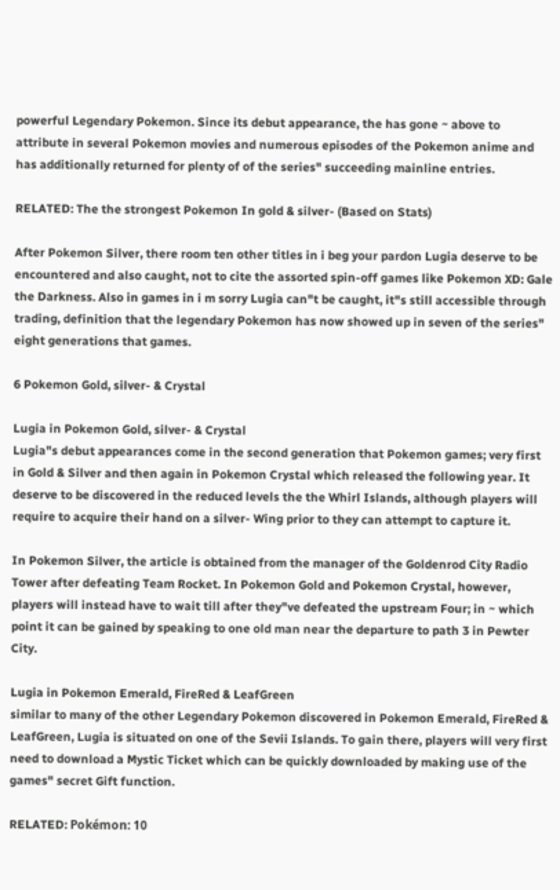powerful Legendary Pokemon. Since its debut appearance, the has gone ~ above to attribute in several Pokemon movies and numerous episodes of the Pokemon anime and has additionally returned for plenty of of the series" succeeding mainline entries.

RELATED: The the strongest Pokemon In gold & silver- (Based on Stats)

After Pokemon Silver, there room ten other titles in i beg your pardon Lugia deserve to be encountered and also caught, not to cite the assorted spin-off games like Pokemon XD: Gale the Darkness. Also in games in i m sorry Lugia can"t be caught, it"s still accessible through trading, definition that the legendary Pokemon has now showed up in seven of the series" eight generations that games.

6 Pokemon Gold, silver- & Crystal

Lugia in Pokemon Gold, silver- & Crystal
Lugia"s debut appearances come in the second generation that Pokemon games; very first in Gold & Silver and then again in Pokemon Crystal which released the following year. It deserve to be discovered in the reduced levels the the Whirl Islands, although players will require to acquire their hand on a silver- Wing prior to they can attempt to capture it.

In Pokemon Silver, the article is obtained from the manager of the Goldenrod City Radio Tower after defeating Team Rocket. In Pokemon Gold and Pokemon Crystal, however, players will instead have to wait till after they"ve defeated the upstream Four; in ~ which point it can be gained by speaking to one old man near the departure to path 3 in Pewter City.

Lugia in Pokemon Emerald, FireRed & LeafGreen
similar to many of the other Legendary Pokemon discovered in Pokemon Emerald, FireRed & LeafGreen, Lugia is situated on one of the Sevii Islands. To gain there, players will very first need to download a Mystic Ticket which can be quickly downloaded by making use of the games" secret Gift function.

RELATED: Pokémon: 10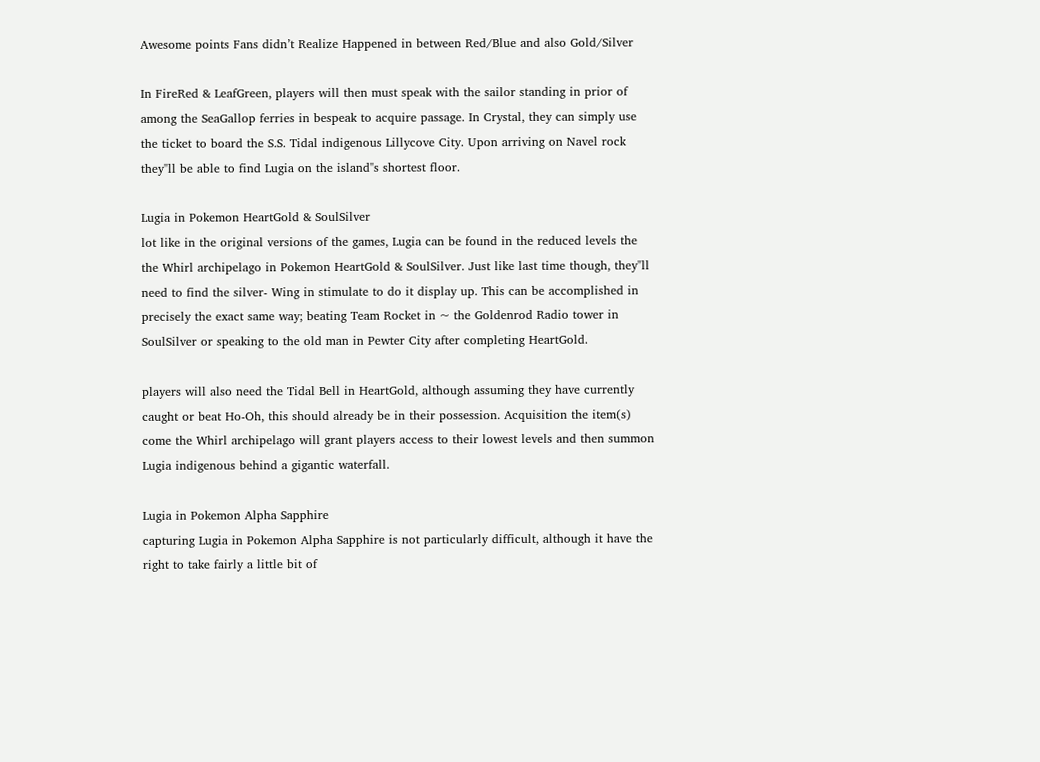Awesome points Fans didn’t Realize Happened in between Red/Blue and also Gold/Silver

In FireRed & LeafGreen, players will then must speak with the sailor standing in prior of among the SeaGallop ferries in bespeak to acquire passage. In Crystal, they can simply use the ticket to board the S.S. Tidal indigenous Lillycove City. Upon arriving on Navel rock they"ll be able to find Lugia on the island"s shortest floor.

Lugia in Pokemon HeartGold & SoulSilver
lot like in the original versions of the games, Lugia can be found in the reduced levels the the Whirl archipelago in Pokemon HeartGold & SoulSilver. Just like last time though, they"ll need to find the silver- Wing in stimulate to do it display up. This can be accomplished in precisely the exact same way; beating Team Rocket in ~ the Goldenrod Radio tower in SoulSilver or speaking to the old man in Pewter City after completing HeartGold.

players will also need the Tidal Bell in HeartGold, although assuming they have currently caught or beat Ho-Oh, this should already be in their possession. Acquisition the item(s) come the Whirl archipelago will grant players access to their lowest levels and then summon Lugia indigenous behind a gigantic waterfall.

Lugia in Pokemon Alpha Sapphire
capturing Lugia in Pokemon Alpha Sapphire is not particularly difficult, although it have the right to take fairly a little bit of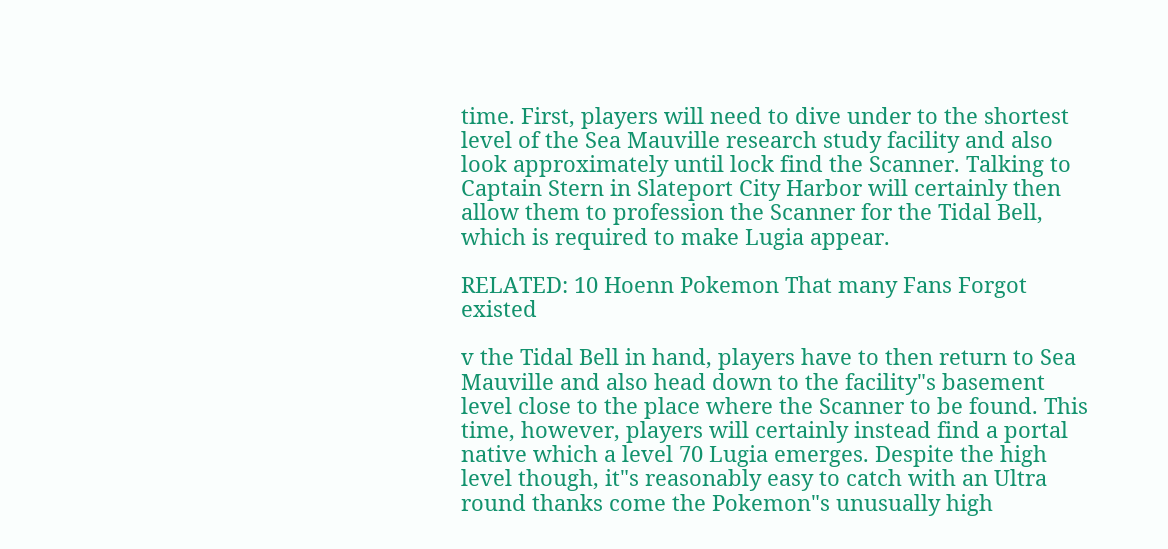time. First, players will need to dive under to the shortest level of the Sea Mauville research study facility and also look approximately until lock find the Scanner. Talking to Captain Stern in Slateport City Harbor will certainly then allow them to profession the Scanner for the Tidal Bell, which is required to make Lugia appear.

RELATED: 10 Hoenn Pokemon That many Fans Forgot existed

v the Tidal Bell in hand, players have to then return to Sea Mauville and also head down to the facility"s basement level close to the place where the Scanner to be found. This time, however, players will certainly instead find a portal native which a level 70 Lugia emerges. Despite the high level though, it"s reasonably easy to catch with an Ultra round thanks come the Pokemon"s unusually high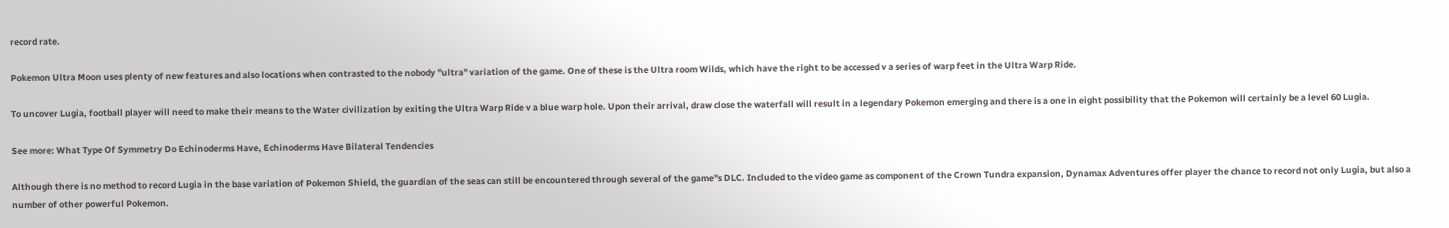record rate.

Pokemon Ultra Moon uses plenty of new features and also locations when contrasted to the nobody "ultra" variation of the game. One of these is the Ultra room Wilds, which have the right to be accessed v a series of warp feet in the Ultra Warp Ride.

To uncover Lugia, football player will need to make their means to the Water civilization by exiting the Ultra Warp Ride v a blue warp hole. Upon their arrival, draw close the waterfall will result in a legendary Pokemon emerging and there is a one in eight possibility that the Pokemon will certainly be a level 60 Lugia.

See more: What Type Of Symmetry Do Echinoderms Have, Echinoderms Have Bilateral Tendencies

Although there is no method to record Lugia in the base variation of Pokemon Shield, the guardian of the seas can still be encountered through several of the game"s DLC. Included to the video game as component of the Crown Tundra expansion, Dynamax Adventures offer player the chance to record not only Lugia, but also a number of other powerful Pokemon.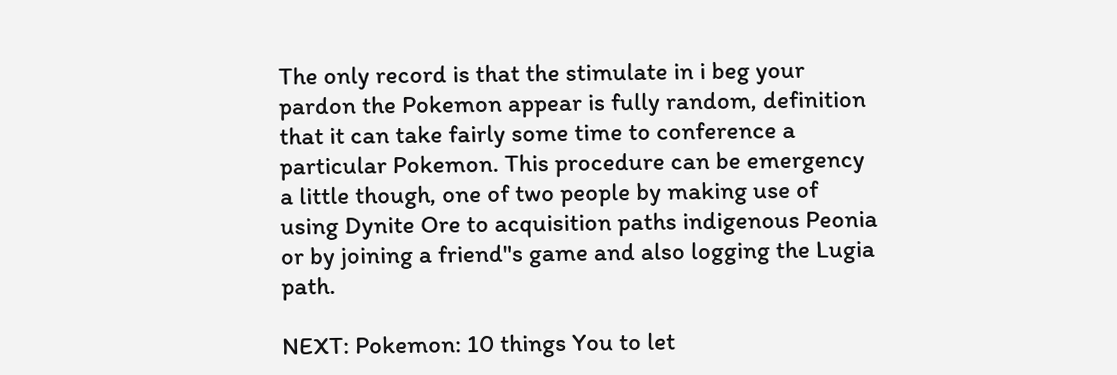The only record is that the stimulate in i beg your pardon the Pokemon appear is fully random, definition that it can take fairly some time to conference a particular Pokemon. This procedure can be emergency a little though, one of two people by making use of using Dynite Ore to acquisition paths indigenous Peonia or by joining a friend"s game and also logging the Lugia path.

NEXT: Pokemon: 10 things You to let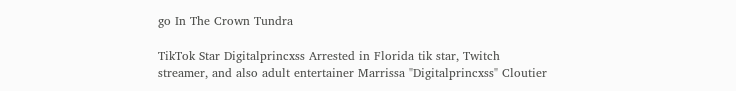go In The Crown Tundra

TikTok Star Digitalprincxss Arrested in Florida tik star, Twitch streamer, and also adult entertainer Marrissa "Digitalprincxss" Cloutier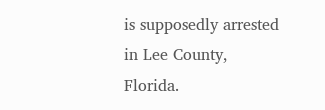is supposedly arrested in Lee County, Florida.